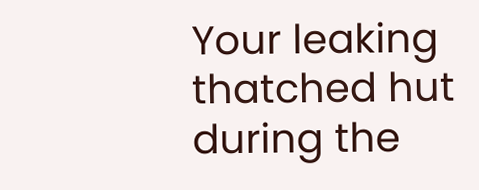Your leaking thatched hut during the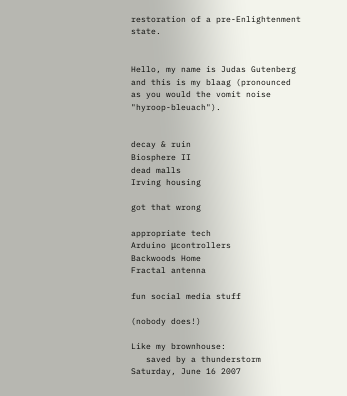restoration of a pre-Enlightenment state.


Hello, my name is Judas Gutenberg and this is my blaag (pronounced as you would the vomit noise "hyroop-bleuach").


decay & ruin
Biosphere II
dead malls
Irving housing

got that wrong

appropriate tech
Arduino μcontrollers
Backwoods Home
Fractal antenna

fun social media stuff

(nobody does!)

Like my brownhouse:
   saved by a thunderstorm
Saturday, June 16 2007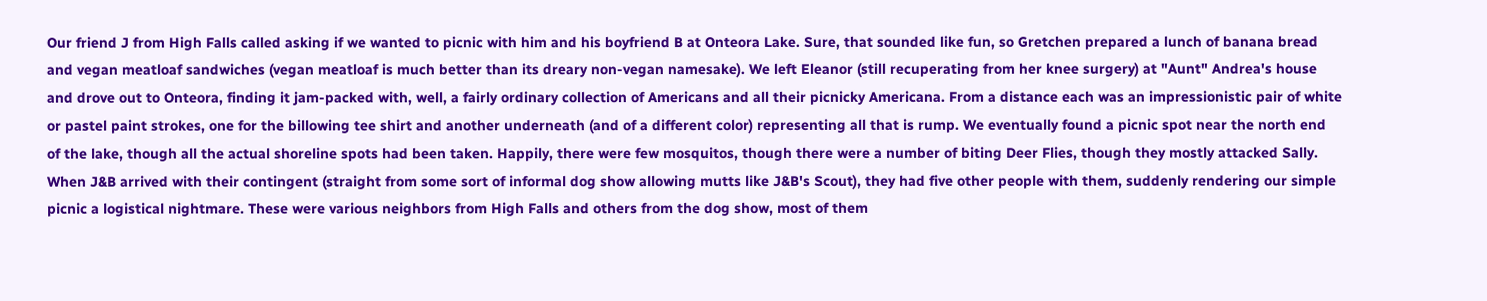Our friend J from High Falls called asking if we wanted to picnic with him and his boyfriend B at Onteora Lake. Sure, that sounded like fun, so Gretchen prepared a lunch of banana bread and vegan meatloaf sandwiches (vegan meatloaf is much better than its dreary non-vegan namesake). We left Eleanor (still recuperating from her knee surgery) at "Aunt" Andrea's house and drove out to Onteora, finding it jam-packed with, well, a fairly ordinary collection of Americans and all their picnicky Americana. From a distance each was an impressionistic pair of white or pastel paint strokes, one for the billowing tee shirt and another underneath (and of a different color) representing all that is rump. We eventually found a picnic spot near the north end of the lake, though all the actual shoreline spots had been taken. Happily, there were few mosquitos, though there were a number of biting Deer Flies, though they mostly attacked Sally.
When J&B arrived with their contingent (straight from some sort of informal dog show allowing mutts like J&B's Scout), they had five other people with them, suddenly rendering our simple picnic a logistical nightmare. These were various neighbors from High Falls and others from the dog show, most of them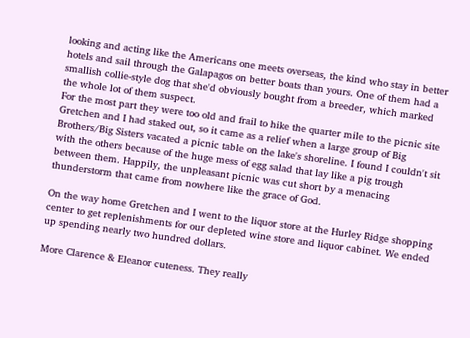looking and acting like the Americans one meets overseas, the kind who stay in better hotels and sail through the Galapagos on better boats than yours. One of them had a smallish collie-style dog that she'd obviously bought from a breeder, which marked the whole lot of them suspect.
For the most part they were too old and frail to hike the quarter mile to the picnic site Gretchen and I had staked out, so it came as a relief when a large group of Big Brothers/Big Sisters vacated a picnic table on the lake's shoreline. I found I couldn't sit with the others because of the huge mess of egg salad that lay like a pig trough between them. Happily, the unpleasant picnic was cut short by a menacing thunderstorm that came from nowhere like the grace of God.

On the way home Gretchen and I went to the liquor store at the Hurley Ridge shopping center to get replenishments for our depleted wine store and liquor cabinet. We ended up spending nearly two hundred dollars.

More Clarence & Eleanor cuteness. They really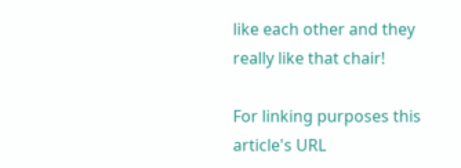like each other and they really like that chair!

For linking purposes this article's URL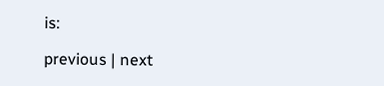is:

previous | next